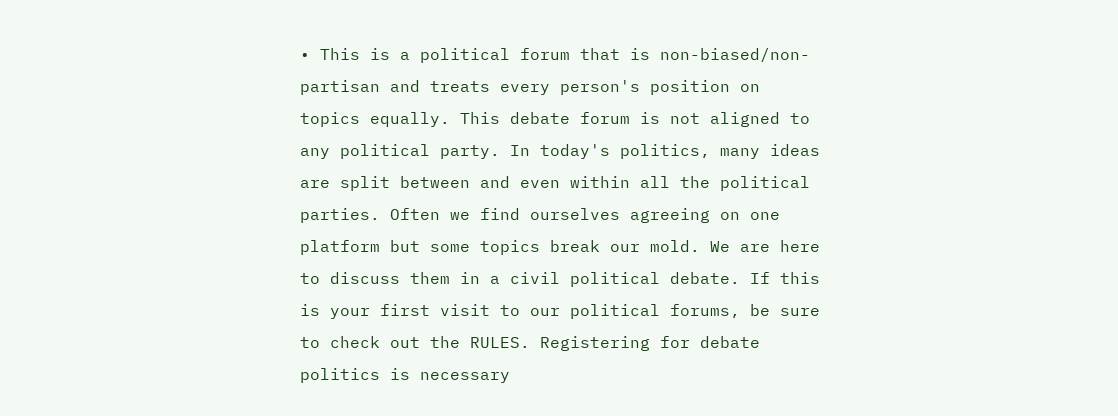• This is a political forum that is non-biased/non-partisan and treats every person's position on topics equally. This debate forum is not aligned to any political party. In today's politics, many ideas are split between and even within all the political parties. Often we find ourselves agreeing on one platform but some topics break our mold. We are here to discuss them in a civil political debate. If this is your first visit to our political forums, be sure to check out the RULES. Registering for debate politics is necessary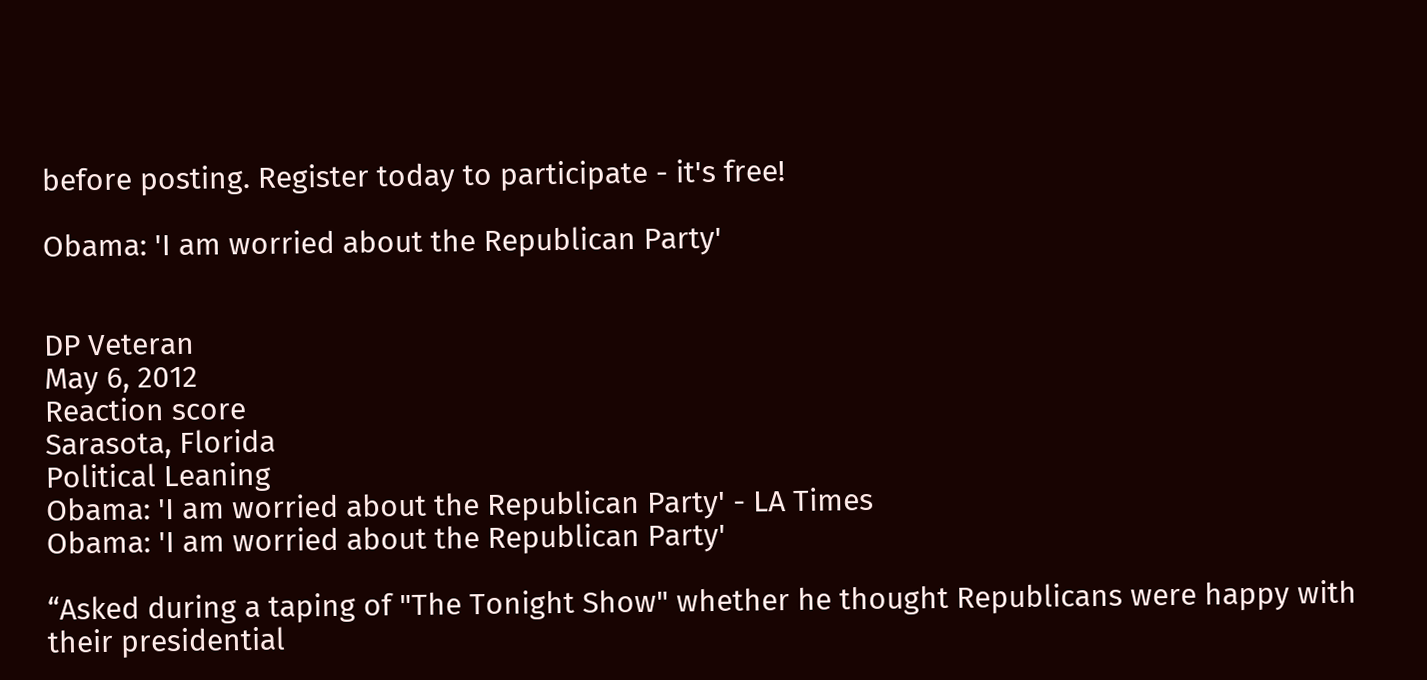before posting. Register today to participate - it's free!

Obama: 'I am worried about the Republican Party'


DP Veteran
May 6, 2012
Reaction score
Sarasota, Florida
Political Leaning
Obama: 'I am worried about the Republican Party' - LA Times
Obama: 'I am worried about the Republican Party'

“Asked during a taping of "The Tonight Show" whether he thought Republicans were happy with their presidential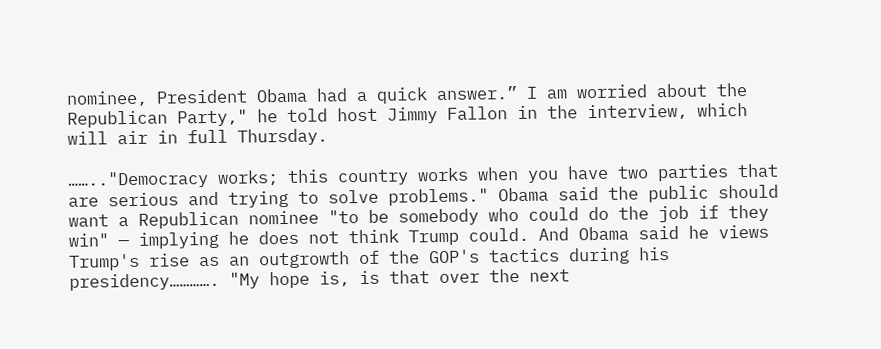nominee, President Obama had a quick answer.” I am worried about the Republican Party," he told host Jimmy Fallon in the interview, which will air in full Thursday.

…….."Democracy works; this country works when you have two parties that are serious and trying to solve problems." Obama said the public should want a Republican nominee "to be somebody who could do the job if they win" — implying he does not think Trump could. And Obama said he views Trump's rise as an outgrowth of the GOP's tactics during his presidency…………. "My hope is, is that over the next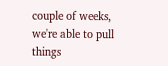couple of weeks, we're able to pull things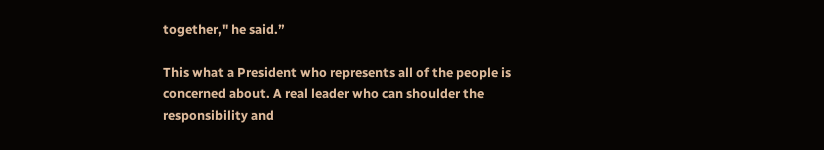together," he said.”

This what a President who represents all of the people is concerned about. A real leader who can shoulder the responsibility and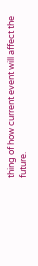thing of how current event will affect the future.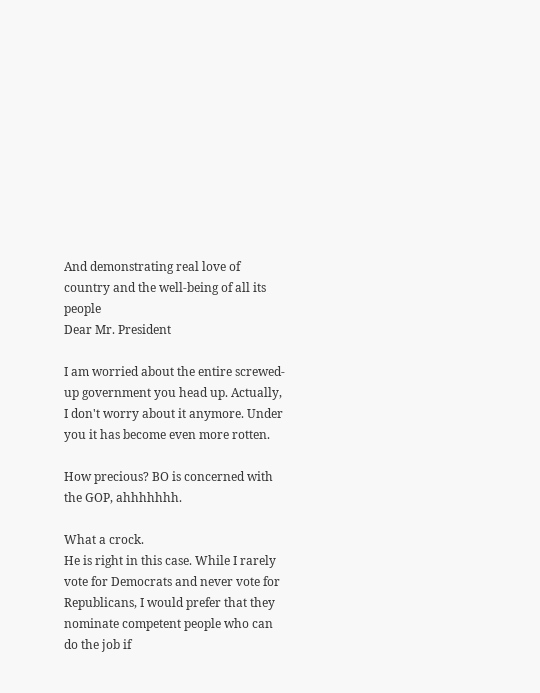And demonstrating real love of country and the well-being of all its people
Dear Mr. President

I am worried about the entire screwed-up government you head up. Actually, I don't worry about it anymore. Under you it has become even more rotten.

How precious? BO is concerned with the GOP, ahhhhhhh.

What a crock.
He is right in this case. While I rarely vote for Democrats and never vote for Republicans, I would prefer that they nominate competent people who can do the job if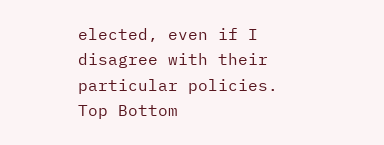elected, even if I disagree with their particular policies.
Top Bottom